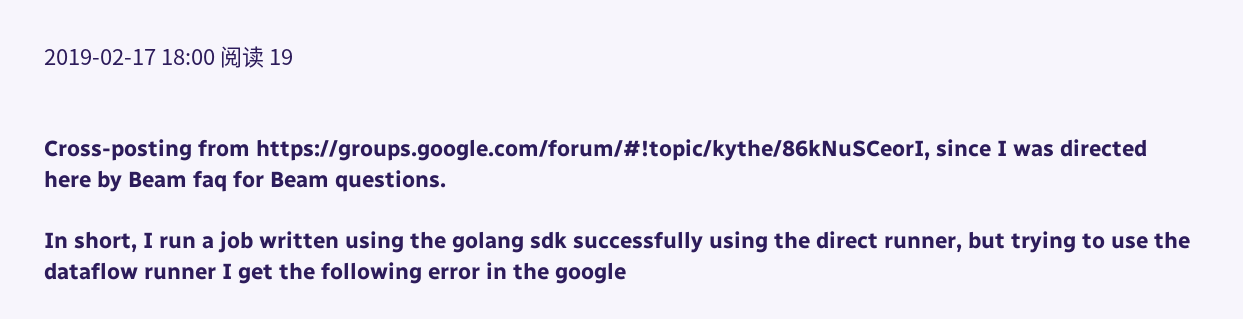2019-02-17 18:00 阅读 19


Cross-posting from https://groups.google.com/forum/#!topic/kythe/86kNuSCeorI, since I was directed here by Beam faq for Beam questions.

In short, I run a job written using the golang sdk successfully using the direct runner, but trying to use the dataflow runner I get the following error in the google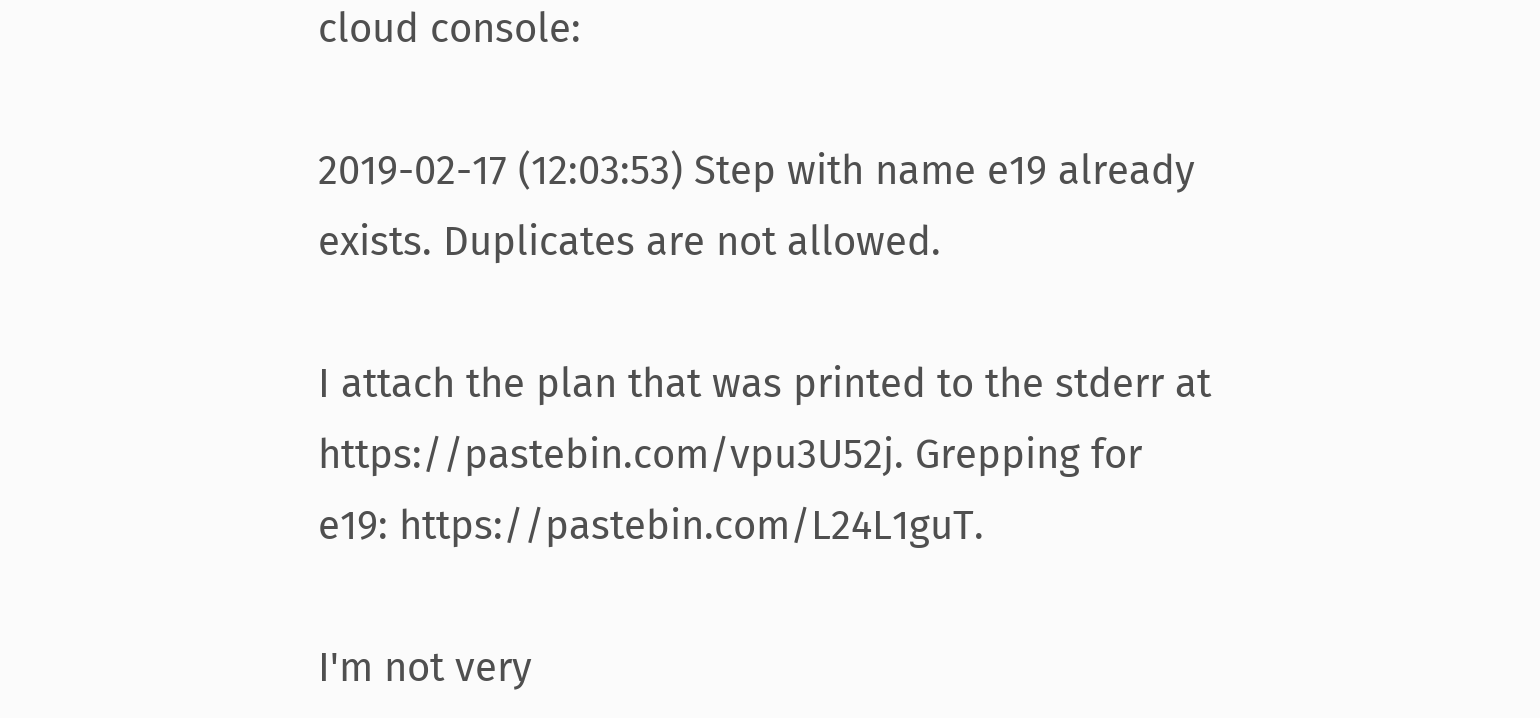cloud console:

2019-02-17 (12:03:53) Step with name e19 already exists. Duplicates are not allowed.

I attach the plan that was printed to the stderr at https://pastebin.com/vpu3U52j. Grepping for e19: https://pastebin.com/L24L1guT.

I'm not very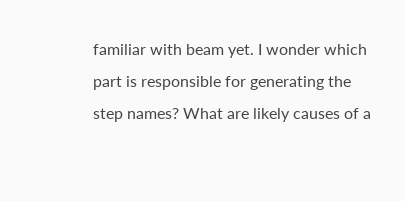familiar with beam yet. I wonder which part is responsible for generating the step names? What are likely causes of a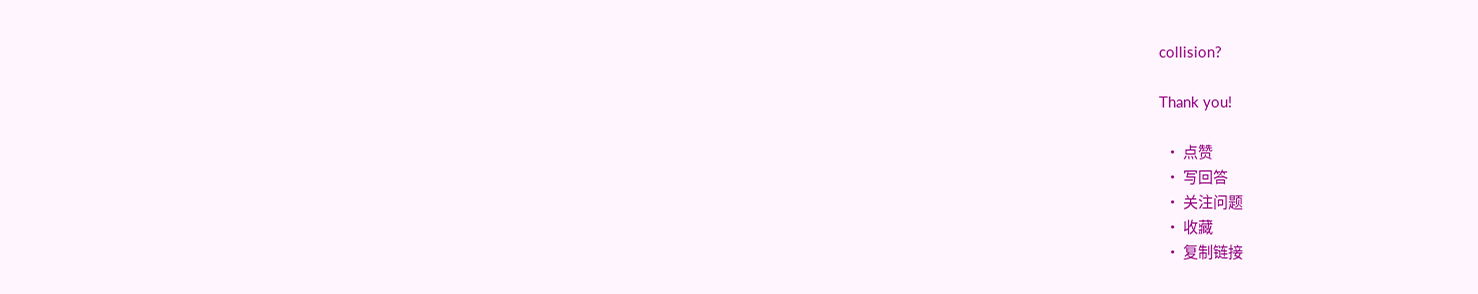collision?

Thank you!

  • 点赞
  • 写回答
  • 关注问题
  • 收藏
  • 复制链接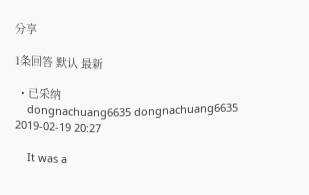分享

1条回答 默认 最新

  • 已采纳
    dongnachuang6635 dongnachuang6635 2019-02-19 20:27

    It was a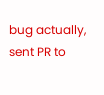bug actually, sent PR to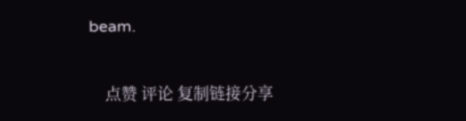beam.

    点赞 评论 复制链接分享